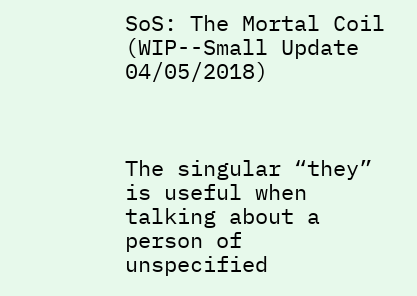SoS: The Mortal Coil (WIP--Small Update 04/05/2018)



The singular “they” is useful when talking about a person of unspecified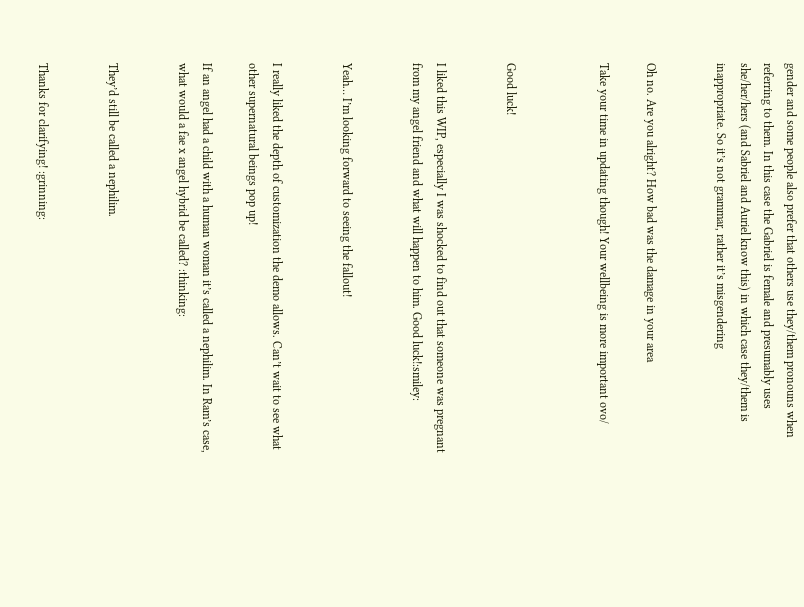gender and some people also prefer that others use they/them pronouns when referring to them. In this case the Gabriel is female and presumably uses she/her/hers (and Sabriel and Auriel know this) in which case they/them is inappropriate. So it’s not grammar, rather it’s misgendering


Oh no. Are you alright? How bad was the damage in your area

Take your time in updating though! Your wellbeing is more important ovo/



Good luck!


I liked this WIP, especially I was shocked to find out that someone was pregnant from my angel friend and what will happen to him. Good luck!:smiley:


Yeah… I’m looking forward to seeing the fallout!


I really liked the depth of customization the demo allows. Can’t wait to see what other supernatural beings pop up!

If an angel had a child with a human woman it’s called a nephilim. In Ram’s case, what would a fae x angel hybrid be called? :thinking:


They’d still be called a nephilim.


Thanks for clarifying! :grinning: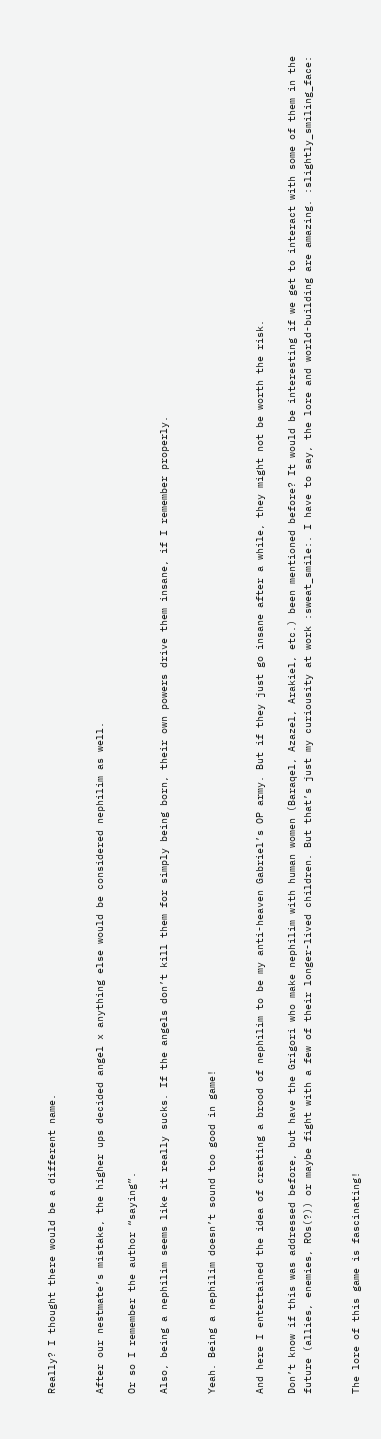Really? I thought there would be a different name.


After our nestmate’s mistake, the higher ups decided angel x anything else would be considered nephilim as well.

Or so I remember the author “saying”.

Also, being a nephilim seems like it really sucks. If the angels don’t kill them for simply being born, their own powers drive them insane, if I remember properly.


Yeah. Being a nephilim doesn’t sound too good in game!


And here I entertained the idea of creating a brood of nephilim to be my anti-heaven Gabriel’s OP army. But if they just go insane after a while, they might not be worth the risk.

Don’t know if this was addressed before, but have the Grigori who make nephilim with human women (Baraqel, Azazel, Arakiel, etc.) been mentioned before? It would be interesting if we get to interact with some of them in the future (allies, enemies, ROs(?)) or maybe fight with a few of their longer-lived children. But that’s just my curiousity at work :sweat_smile:. I have to say, the lore and world-building are amazing. :slightly_smiling_face:


The lore of this game is fascinating!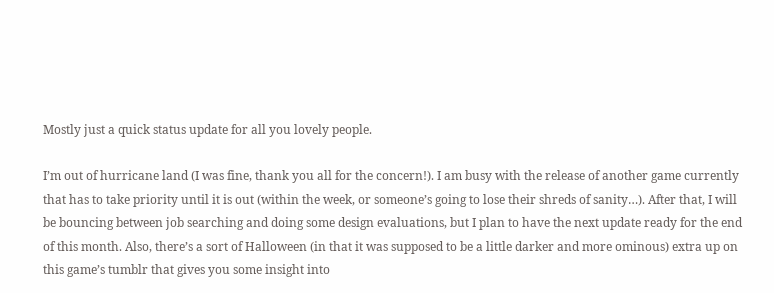Mostly just a quick status update for all you lovely people.

I’m out of hurricane land (I was fine, thank you all for the concern!). I am busy with the release of another game currently that has to take priority until it is out (within the week, or someone’s going to lose their shreds of sanity…). After that, I will be bouncing between job searching and doing some design evaluations, but I plan to have the next update ready for the end of this month. Also, there’s a sort of Halloween (in that it was supposed to be a little darker and more ominous) extra up on this game’s tumblr that gives you some insight into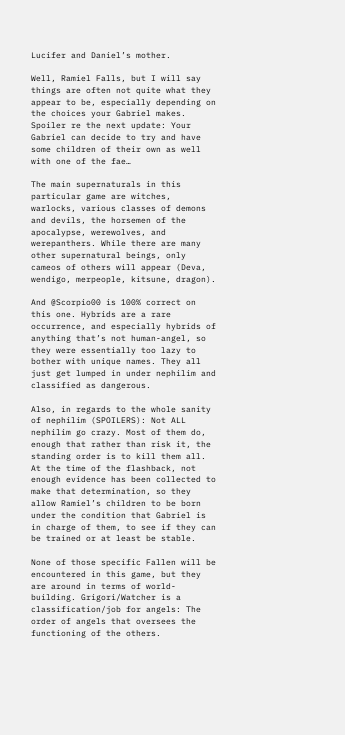Lucifer and Daniel’s mother.

Well, Ramiel Falls, but I will say things are often not quite what they appear to be, especially depending on the choices your Gabriel makes.
Spoiler re the next update: Your Gabriel can decide to try and have some children of their own as well with one of the fae…

The main supernaturals in this particular game are witches, warlocks, various classes of demons and devils, the horsemen of the apocalypse, werewolves, and werepanthers. While there are many other supernatural beings, only cameos of others will appear (Deva, wendigo, merpeople, kitsune, dragon).

And @Scorpio00 is 100% correct on this one. Hybrids are a rare occurrence, and especially hybrids of anything that’s not human-angel, so they were essentially too lazy to bother with unique names. They all just get lumped in under nephilim and classified as dangerous.

Also, in regards to the whole sanity of nephilim (SPOILERS): Not ALL nephilim go crazy. Most of them do, enough that rather than risk it, the standing order is to kill them all. At the time of the flashback, not enough evidence has been collected to make that determination, so they allow Ramiel’s children to be born under the condition that Gabriel is in charge of them, to see if they can be trained or at least be stable.

None of those specific Fallen will be encountered in this game, but they are around in terms of world-building. Grigori/Watcher is a classification/job for angels: The order of angels that oversees the functioning of the others.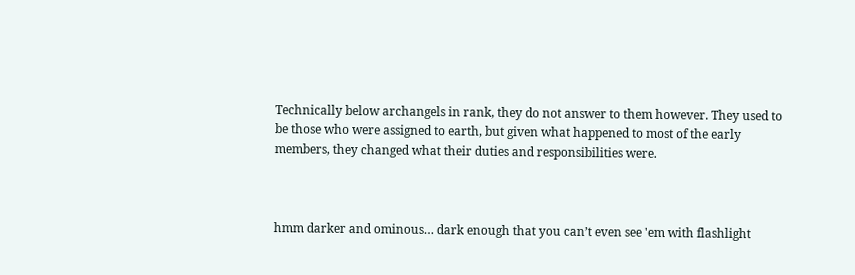Technically below archangels in rank, they do not answer to them however. They used to be those who were assigned to earth, but given what happened to most of the early members, they changed what their duties and responsibilities were.



hmm darker and ominous… dark enough that you can’t even see 'em with flashlight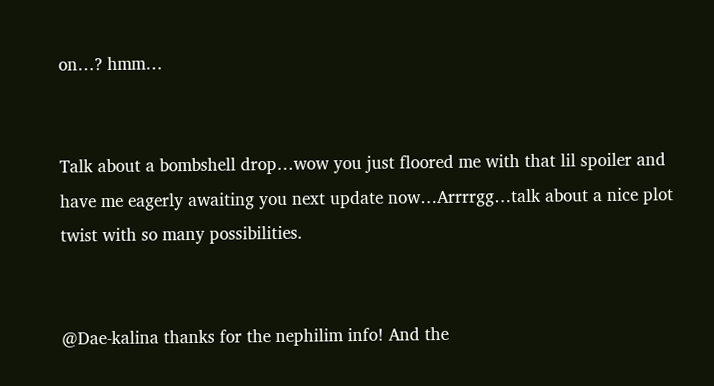on…? hmm…


Talk about a bombshell drop…wow you just floored me with that lil spoiler and have me eagerly awaiting you next update now…Arrrrgg…talk about a nice plot twist with so many possibilities.


@Dae-kalina thanks for the nephilim info! And the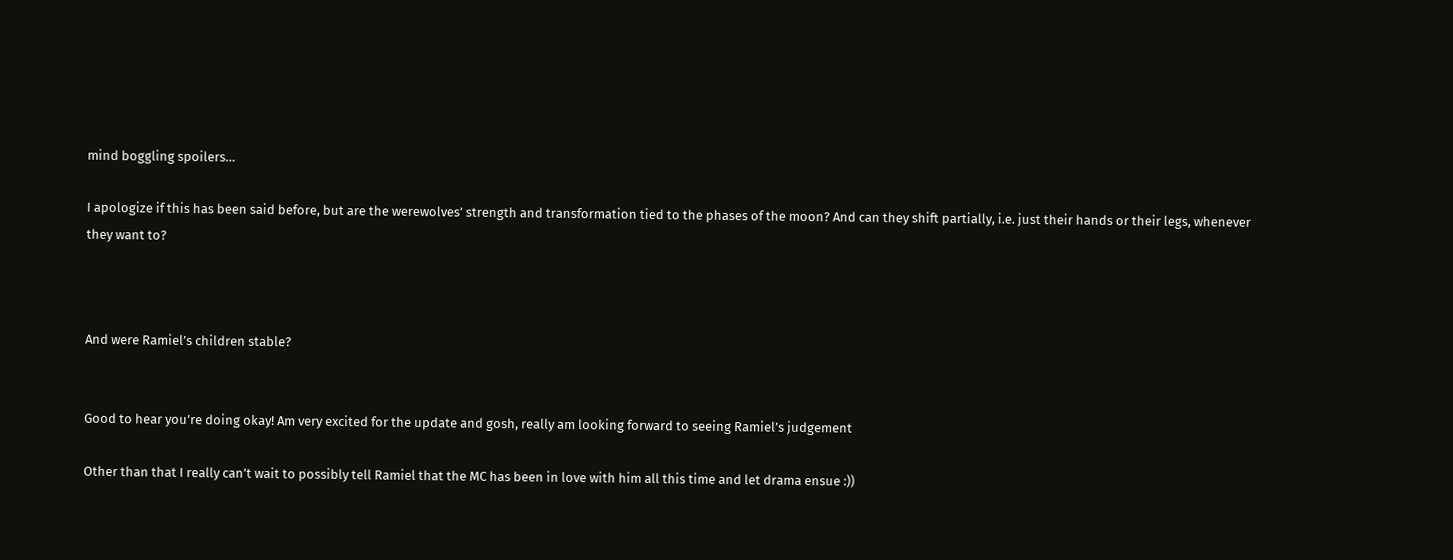mind boggling spoilers…

I apologize if this has been said before, but are the werewolves’ strength and transformation tied to the phases of the moon? And can they shift partially, i.e. just their hands or their legs, whenever they want to?



And were Ramiel’s children stable?


Good to hear you’re doing okay! Am very excited for the update and gosh, really am looking forward to seeing Ramiel’s judgement

Other than that I really can’t wait to possibly tell Ramiel that the MC has been in love with him all this time and let drama ensue :))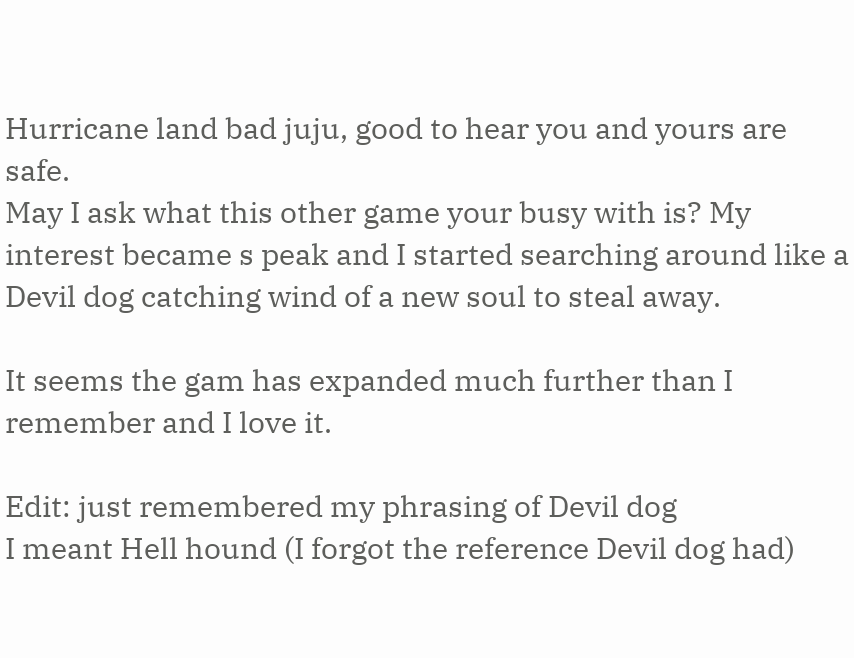Hurricane land bad juju, good to hear you and yours are safe.
May I ask what this other game your busy with is? My interest became s peak and I started searching around like a Devil dog catching wind of a new soul to steal away.

It seems the gam has expanded much further than I remember and I love it.

Edit: just remembered my phrasing of Devil dog
I meant Hell hound (I forgot the reference Devil dog had)